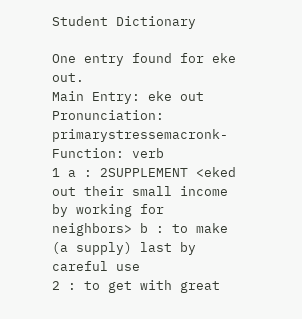Student Dictionary

One entry found for eke out.
Main Entry: eke out
Pronunciation: primarystressemacronk-
Function: verb
1 a : 2SUPPLEMENT <eked out their small income by working for neighbors> b : to make (a supply) last by careful use
2 : to get with great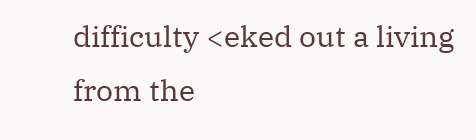difficulty <eked out a living from the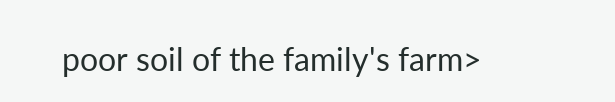poor soil of the family's farm>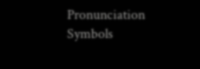Pronunciation Symbols